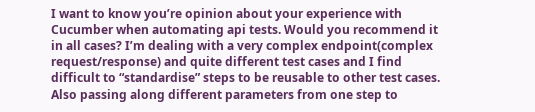I want to know you’re opinion about your experience with Cucumber when automating api tests. Would you recommend it in all cases? I’m dealing with a very complex endpoint(complex request/response) and quite different test cases and I find difficult to “standardise” steps to be reusable to other test cases. Also passing along different parameters from one step to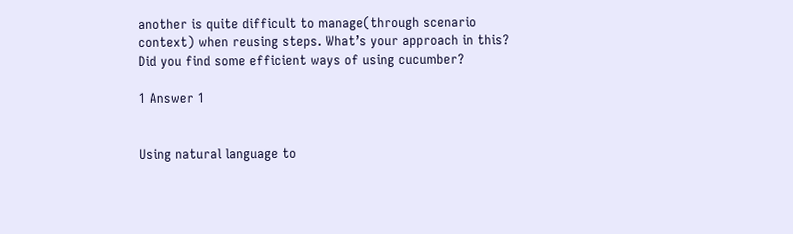another is quite difficult to manage(through scenario context) when reusing steps. What’s your approach in this? Did you find some efficient ways of using cucumber?

1 Answer 1


Using natural language to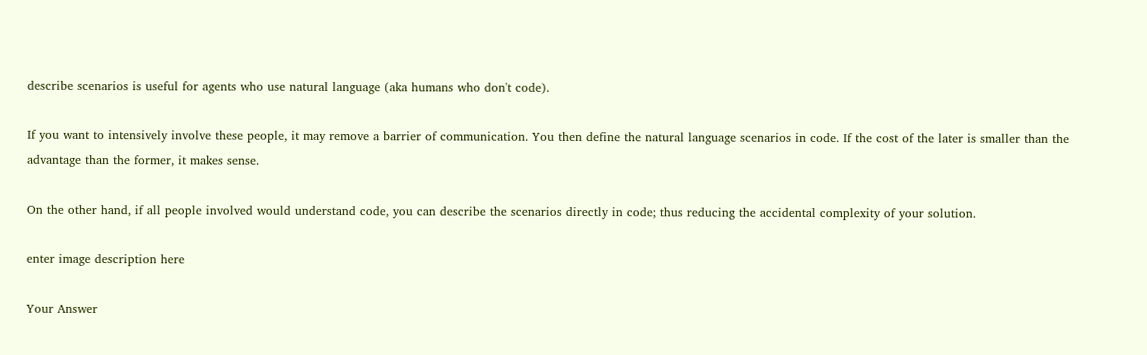describe scenarios is useful for agents who use natural language (aka humans who don't code).

If you want to intensively involve these people, it may remove a barrier of communication. You then define the natural language scenarios in code. If the cost of the later is smaller than the advantage than the former, it makes sense.

On the other hand, if all people involved would understand code, you can describe the scenarios directly in code; thus reducing the accidental complexity of your solution.

enter image description here

Your Answer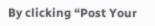By clicking “Post Your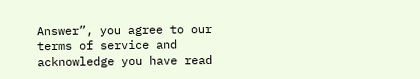Answer”, you agree to our terms of service and acknowledge you have read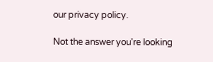our privacy policy.

Not the answer you're looking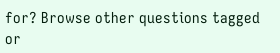for? Browse other questions tagged or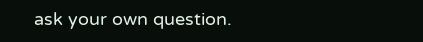ask your own question.